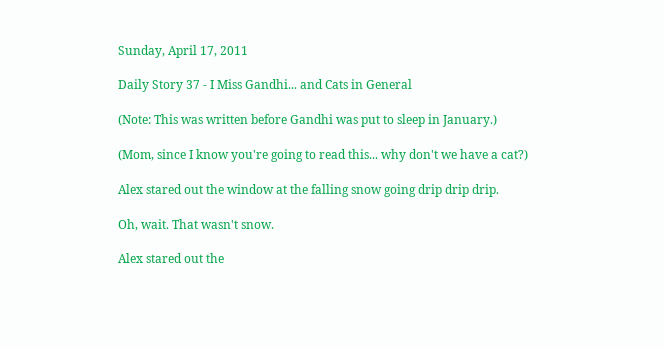Sunday, April 17, 2011

Daily Story 37 - I Miss Gandhi... and Cats in General

(Note: This was written before Gandhi was put to sleep in January.)

(Mom, since I know you're going to read this... why don't we have a cat?)

Alex stared out the window at the falling snow going drip drip drip.

Oh, wait. That wasn't snow.

Alex stared out the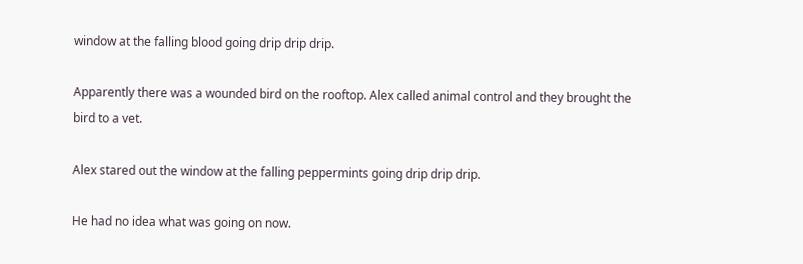window at the falling blood going drip drip drip.

Apparently there was a wounded bird on the rooftop. Alex called animal control and they brought the bird to a vet.

Alex stared out the window at the falling peppermints going drip drip drip.

He had no idea what was going on now.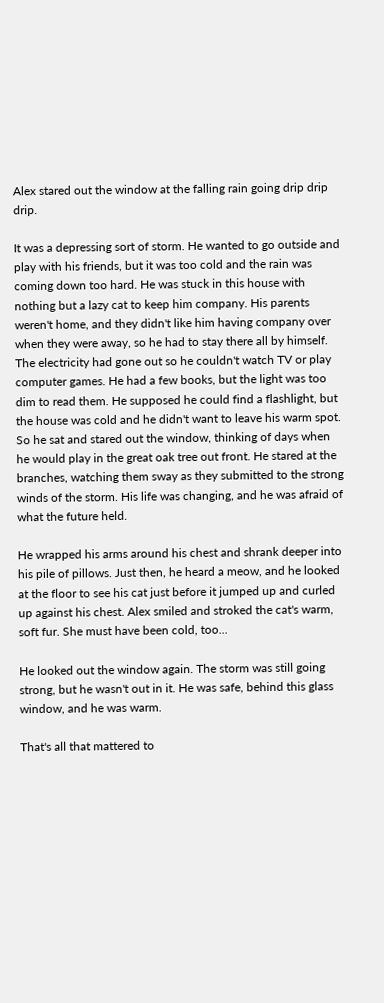Alex stared out the window at the falling rain going drip drip drip.

It was a depressing sort of storm. He wanted to go outside and play with his friends, but it was too cold and the rain was coming down too hard. He was stuck in this house with nothing but a lazy cat to keep him company. His parents weren't home, and they didn't like him having company over when they were away, so he had to stay there all by himself. The electricity had gone out so he couldn't watch TV or play computer games. He had a few books, but the light was too dim to read them. He supposed he could find a flashlight, but the house was cold and he didn't want to leave his warm spot. So he sat and stared out the window, thinking of days when he would play in the great oak tree out front. He stared at the branches, watching them sway as they submitted to the strong winds of the storm. His life was changing, and he was afraid of what the future held.

He wrapped his arms around his chest and shrank deeper into his pile of pillows. Just then, he heard a meow, and he looked at the floor to see his cat just before it jumped up and curled up against his chest. Alex smiled and stroked the cat's warm, soft fur. She must have been cold, too...

He looked out the window again. The storm was still going strong, but he wasn't out in it. He was safe, behind this glass window, and he was warm.

That's all that mattered to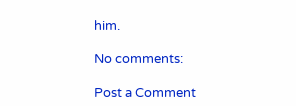him.

No comments:

Post a Comment